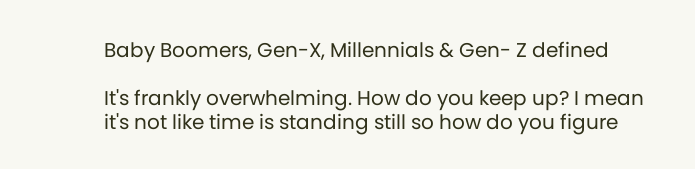Baby Boomers, Gen-X, Millennials & Gen- Z defined

It's frankly overwhelming. How do you keep up? I mean it's not like time is standing still so how do you figure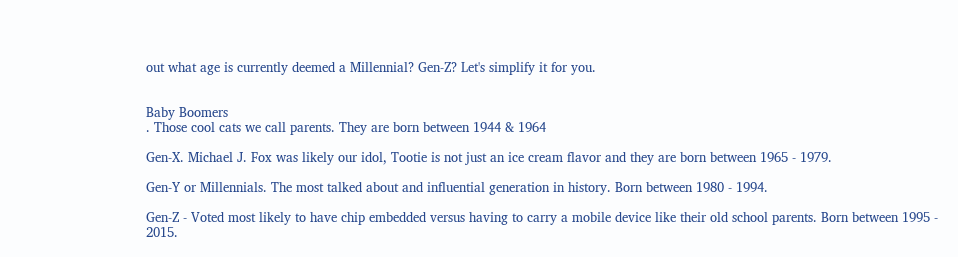out what age is currently deemed a Millennial? Gen-Z? Let's simplify it for you.


Baby Boomers
. Those cool cats we call parents. They are born between 1944 & 1964

Gen-X. Michael J. Fox was likely our idol, Tootie is not just an ice cream flavor and they are born between 1965 - 1979.

Gen-Y or Millennials. The most talked about and influential generation in history. Born between 1980 - 1994.

Gen-Z - Voted most likely to have chip embedded versus having to carry a mobile device like their old school parents. Born between 1995 - 2015.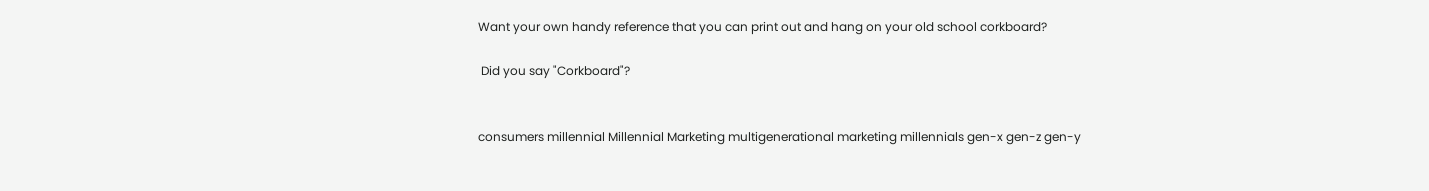Want your own handy reference that you can print out and hang on your old school corkboard?

 Did you say "Corkboard"?


consumers millennial Millennial Marketing multigenerational marketing millennials gen-x gen-z gen-y